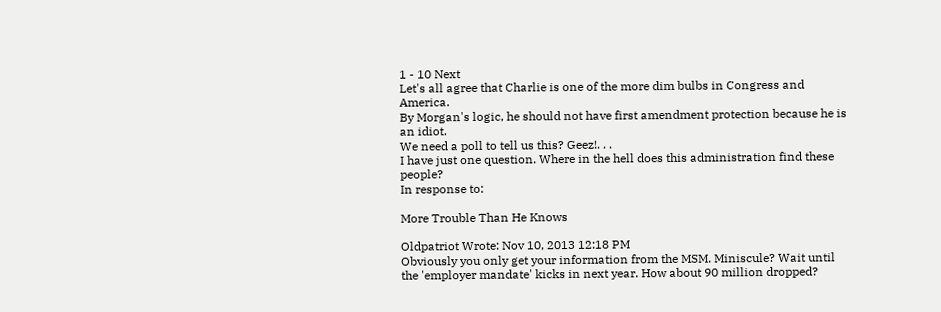1 - 10 Next
Let's all agree that Charlie is one of the more dim bulbs in Congress and America.
By Morgan's logic, he should not have first amendment protection because he is an idiot.
We need a poll to tell us this? Geez!. . .
I have just one question. Where in the hell does this administration find these people?
In response to:

More Trouble Than He Knows

Oldpatriot Wrote: Nov 10, 2013 12:18 PM
Obviously you only get your information from the MSM. Miniscule? Wait until the 'employer mandate' kicks in next year. How about 90 million dropped?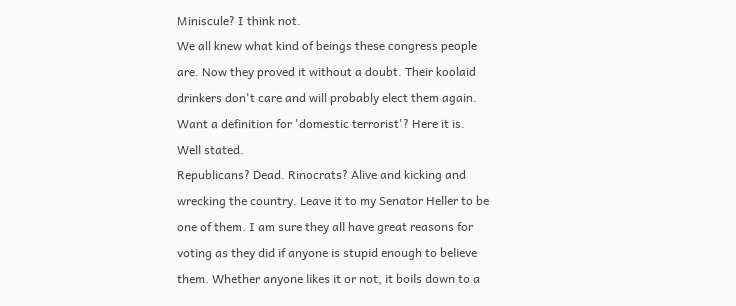Miniscule? I think not.
We all knew what kind of beings these congress people are. Now they proved it without a doubt. Their koolaid drinkers don't care and will probably elect them again. Want a definition for 'domestic terrorist'? Here it is.
Well stated.
Republicans? Dead. Rinocrats? Alive and kicking and wrecking the country. Leave it to my Senator Heller to be one of them. I am sure they all have great reasons for voting as they did if anyone is stupid enough to believe them. Whether anyone likes it or not, it boils down to a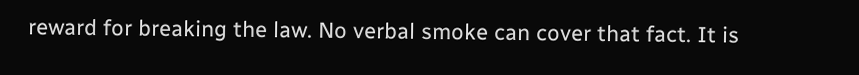reward for breaking the law. No verbal smoke can cover that fact. It is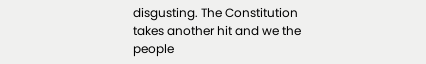disgusting. The Constitution takes another hit and we the people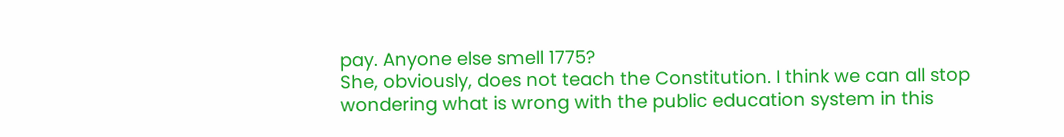pay. Anyone else smell 1775?
She, obviously, does not teach the Constitution. I think we can all stop wondering what is wrong with the public education system in this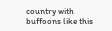country with buffoons like this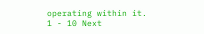operating within it.
1 - 10 Next